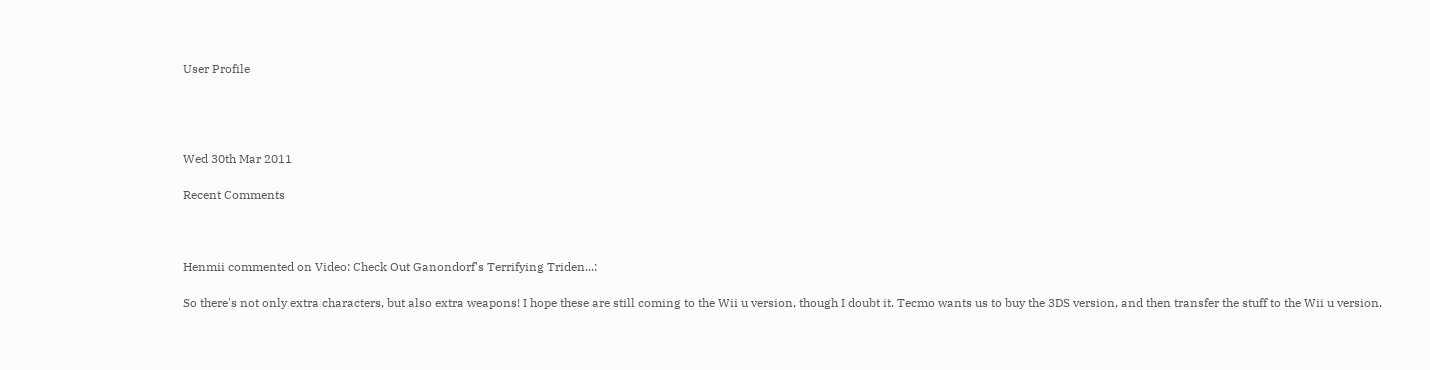User Profile




Wed 30th Mar 2011

Recent Comments



Henmii commented on Video: Check Out Ganondorf's Terrifying Triden...:

So there's not only extra characters, but also extra weapons! I hope these are still coming to the Wii u version, though I doubt it. Tecmo wants us to buy the 3DS version, and then transfer the stuff to the Wii u version.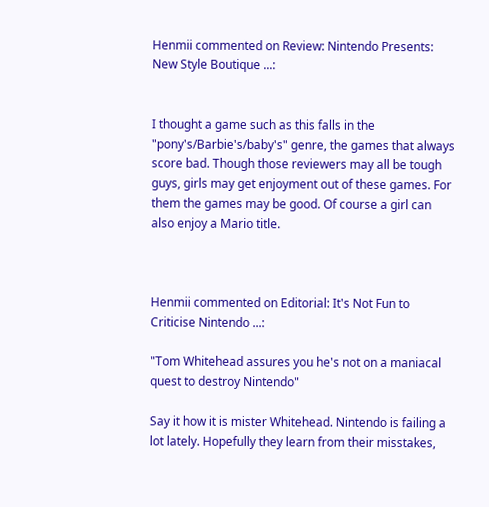Henmii commented on Review: Nintendo Presents: New Style Boutique ...:


I thought a game such as this falls in the "pony's/Barbie's/baby's" genre, the games that always score bad. Though those reviewers may all be tough guys, girls may get enjoyment out of these games. For them the games may be good. Of course a girl can also enjoy a Mario title.



Henmii commented on Editorial: It's Not Fun to Criticise Nintendo ...:

"Tom Whitehead assures you he's not on a maniacal quest to destroy Nintendo"

Say it how it is mister Whitehead. Nintendo is failing a lot lately. Hopefully they learn from their misstakes,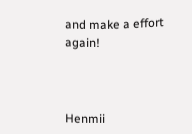and make a effort again!



Henmii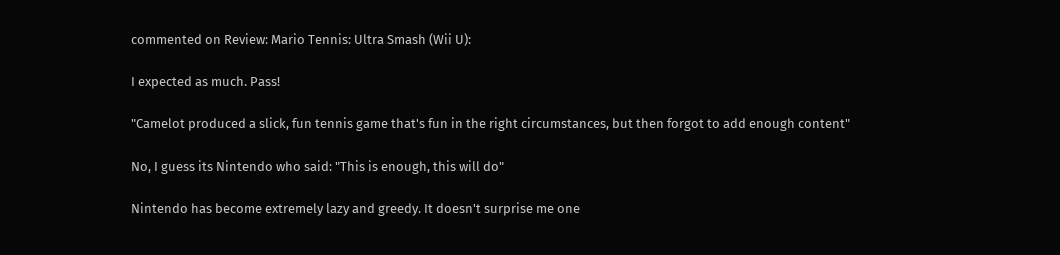commented on Review: Mario Tennis: Ultra Smash (Wii U):

I expected as much. Pass!

"Camelot produced a slick, fun tennis game that's fun in the right circumstances, but then forgot to add enough content"

No, I guess its Nintendo who said: "This is enough, this will do"

Nintendo has become extremely lazy and greedy. It doesn't surprise me one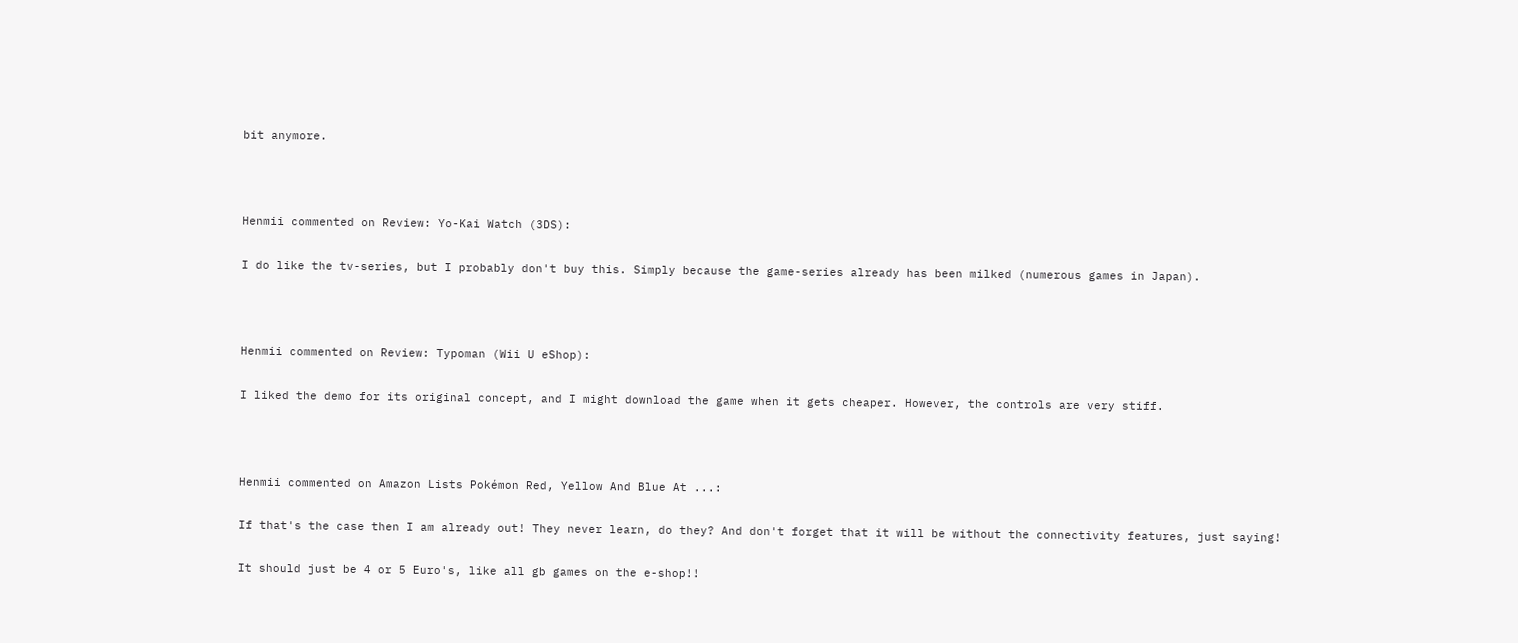bit anymore.



Henmii commented on Review: Yo-Kai Watch (3DS):

I do like the tv-series, but I probably don't buy this. Simply because the game-series already has been milked (numerous games in Japan).



Henmii commented on Review: Typoman (Wii U eShop):

I liked the demo for its original concept, and I might download the game when it gets cheaper. However, the controls are very stiff.



Henmii commented on Amazon Lists Pokémon Red, Yellow And Blue At ...:

If that's the case then I am already out! They never learn, do they? And don't forget that it will be without the connectivity features, just saying!

It should just be 4 or 5 Euro's, like all gb games on the e-shop!!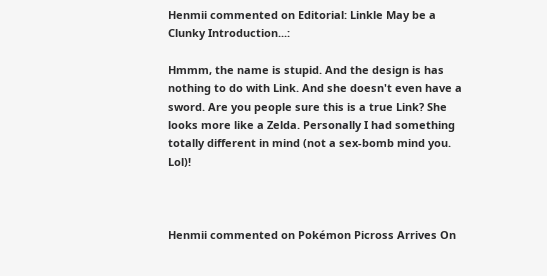Henmii commented on Editorial: Linkle May be a Clunky Introduction...:

Hmmm, the name is stupid. And the design is has nothing to do with Link. And she doesn't even have a sword. Are you people sure this is a true Link? She looks more like a Zelda. Personally I had something totally different in mind (not a sex-bomb mind you. Lol)!



Henmii commented on Pokémon Picross Arrives On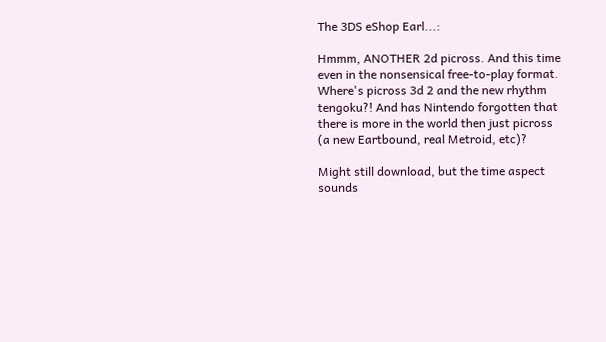The 3DS eShop Earl...:

Hmmm, ANOTHER 2d picross. And this time even in the nonsensical free-to-play format. Where's picross 3d 2 and the new rhythm tengoku?! And has Nintendo forgotten that there is more in the world then just picross (a new Eartbound, real Metroid, etc)?

Might still download, but the time aspect sounds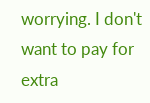worrying. I don't want to pay for extra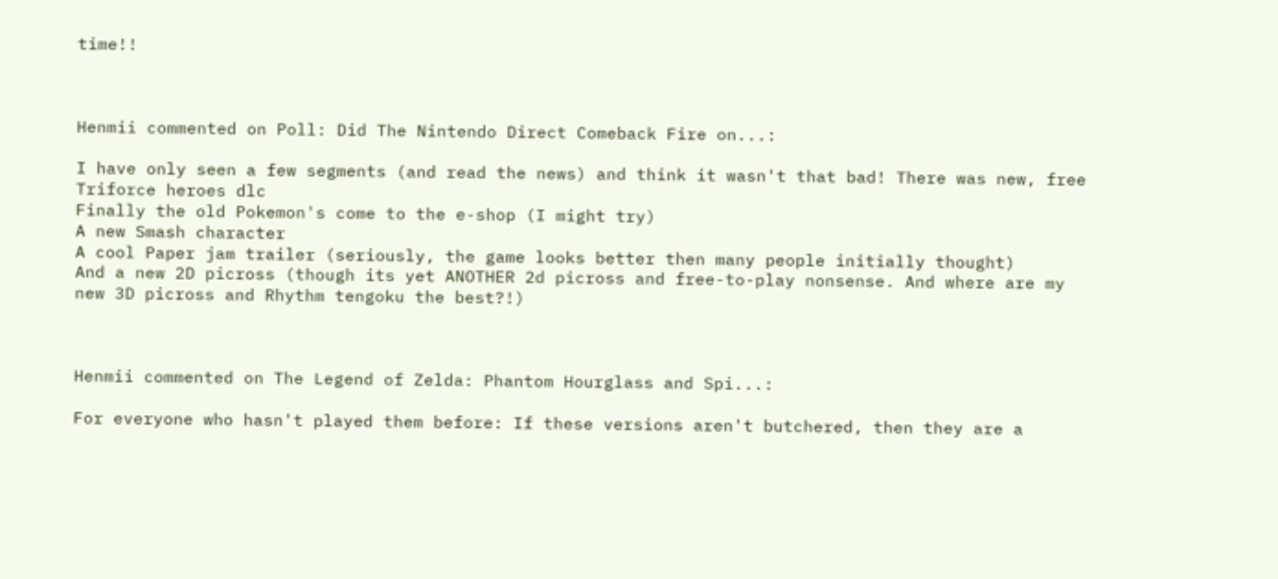time!!



Henmii commented on Poll: Did The Nintendo Direct Comeback Fire on...:

I have only seen a few segments (and read the news) and think it wasn't that bad! There was new, free Triforce heroes dlc
Finally the old Pokemon's come to the e-shop (I might try)
A new Smash character
A cool Paper jam trailer (seriously, the game looks better then many people initially thought)
And a new 2D picross (though its yet ANOTHER 2d picross and free-to-play nonsense. And where are my new 3D picross and Rhythm tengoku the best?!)



Henmii commented on The Legend of Zelda: Phantom Hourglass and Spi...:

For everyone who hasn't played them before: If these versions aren't butchered, then they are a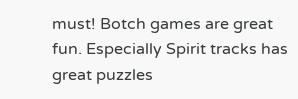must! Botch games are great fun. Especially Spirit tracks has great puzzles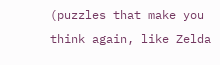(puzzles that make you think again, like Zelda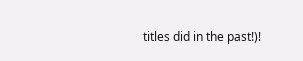titles did in the past!)!